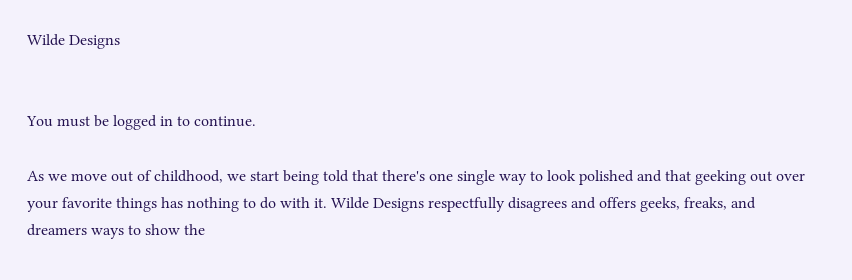Wilde Designs


You must be logged in to continue.

As we move out of childhood, we start being told that there's one single way to look polished and that geeking out over your favorite things has nothing to do with it. Wilde Designs respectfully disagrees and offers geeks, freaks, and dreamers ways to show the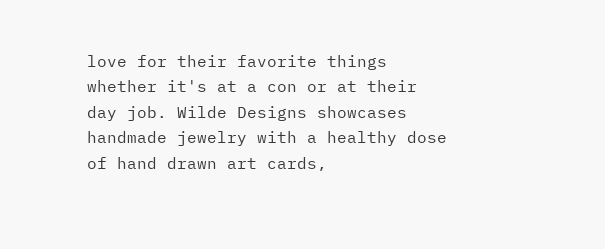love for their favorite things whether it's at a con or at their day job. Wilde Designs showcases handmade jewelry with a healthy dose of hand drawn art cards,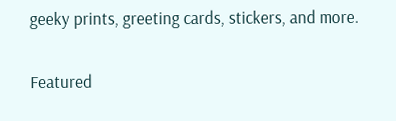geeky prints, greeting cards, stickers, and more.

Featured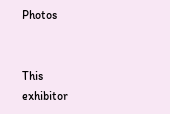Photos


This exhibitor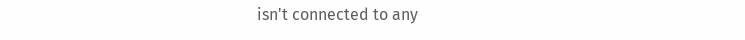isn't connected to any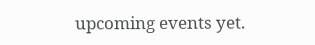upcoming events yet.